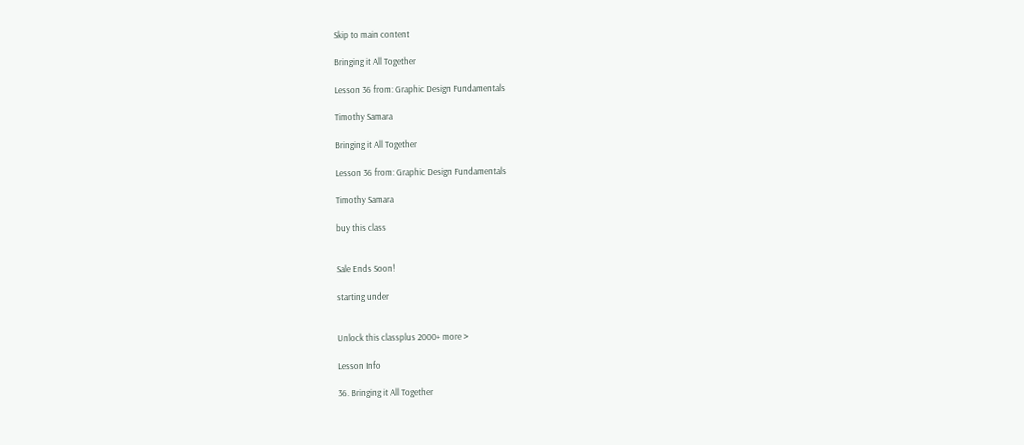Skip to main content

Bringing it All Together

Lesson 36 from: Graphic Design Fundamentals

Timothy Samara

Bringing it All Together

Lesson 36 from: Graphic Design Fundamentals

Timothy Samara

buy this class


Sale Ends Soon!

starting under


Unlock this classplus 2000+ more >

Lesson Info

36. Bringing it All Together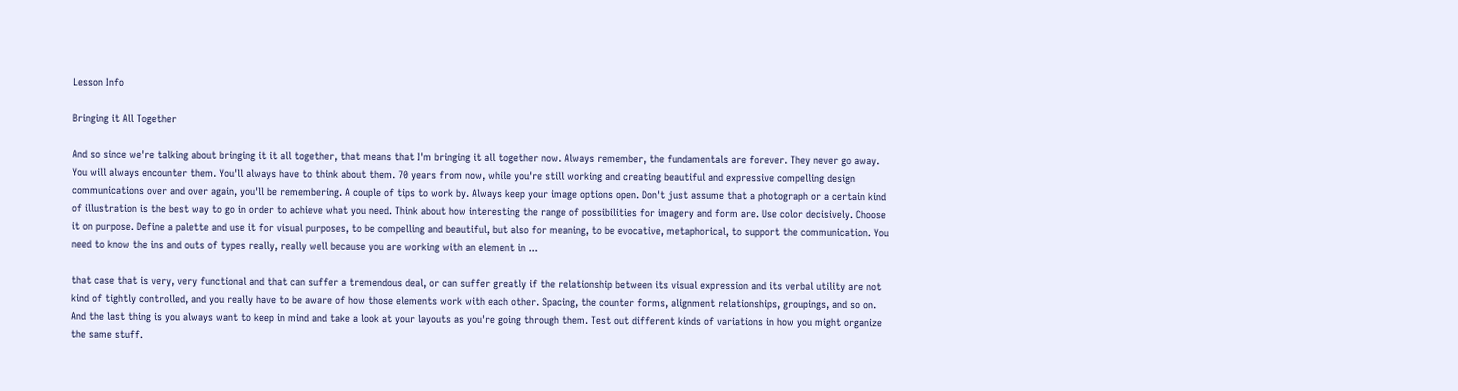Lesson Info

Bringing it All Together

And so since we're talking about bringing it it all together, that means that I'm bringing it all together now. Always remember, the fundamentals are forever. They never go away. You will always encounter them. You'll always have to think about them. 70 years from now, while you're still working and creating beautiful and expressive compelling design communications over and over again, you'll be remembering. A couple of tips to work by. Always keep your image options open. Don't just assume that a photograph or a certain kind of illustration is the best way to go in order to achieve what you need. Think about how interesting the range of possibilities for imagery and form are. Use color decisively. Choose it on purpose. Define a palette and use it for visual purposes, to be compelling and beautiful, but also for meaning, to be evocative, metaphorical, to support the communication. You need to know the ins and outs of types really, really well because you are working with an element in ...

that case that is very, very functional and that can suffer a tremendous deal, or can suffer greatly if the relationship between its visual expression and its verbal utility are not kind of tightly controlled, and you really have to be aware of how those elements work with each other. Spacing, the counter forms, alignment relationships, groupings, and so on. And the last thing is you always want to keep in mind and take a look at your layouts as you're going through them. Test out different kinds of variations in how you might organize the same stuff.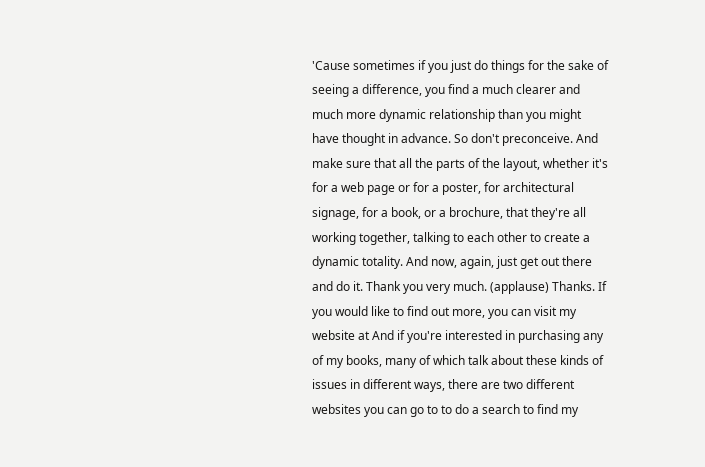'Cause sometimes if you just do things for the sake of seeing a difference, you find a much clearer and much more dynamic relationship than you might have thought in advance. So don't preconceive. And make sure that all the parts of the layout, whether it's for a web page or for a poster, for architectural signage, for a book, or a brochure, that they're all working together, talking to each other to create a dynamic totality. And now, again, just get out there and do it. Thank you very much. (applause) Thanks. If you would like to find out more, you can visit my website at And if you're interested in purchasing any of my books, many of which talk about these kinds of issues in different ways, there are two different websites you can go to to do a search to find my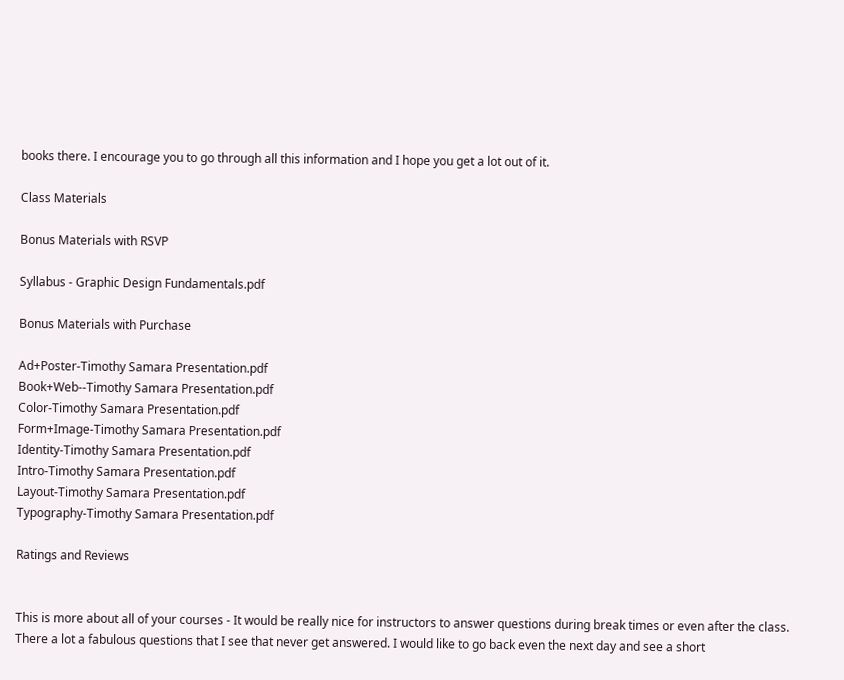books there. I encourage you to go through all this information and I hope you get a lot out of it.

Class Materials

Bonus Materials with RSVP

Syllabus - Graphic Design Fundamentals.pdf

Bonus Materials with Purchase

Ad+Poster-Timothy Samara Presentation.pdf
Book+Web--Timothy Samara Presentation.pdf
Color-Timothy Samara Presentation.pdf
Form+Image-Timothy Samara Presentation.pdf
Identity-Timothy Samara Presentation.pdf
Intro-Timothy Samara Presentation.pdf
Layout-Timothy Samara Presentation.pdf
Typography-Timothy Samara Presentation.pdf

Ratings and Reviews


This is more about all of your courses - It would be really nice for instructors to answer questions during break times or even after the class. There a lot a fabulous questions that I see that never get answered. I would like to go back even the next day and see a short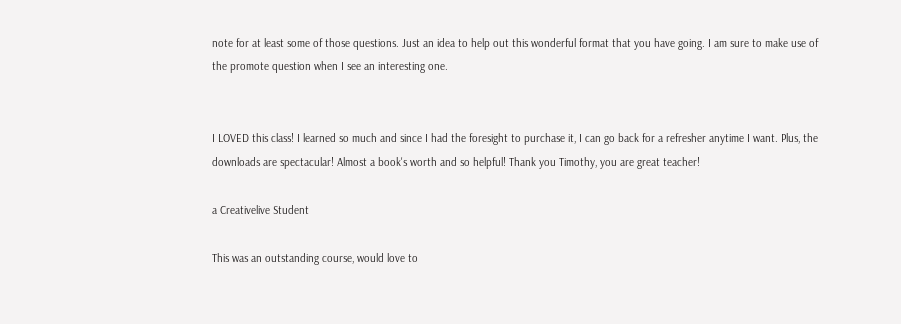note for at least some of those questions. Just an idea to help out this wonderful format that you have going. I am sure to make use of the promote question when I see an interesting one.


I LOVED this class! I learned so much and since I had the foresight to purchase it, I can go back for a refresher anytime I want. Plus, the downloads are spectacular! Almost a book's worth and so helpful! Thank you Timothy, you are great teacher!

a Creativelive Student

This was an outstanding course, would love to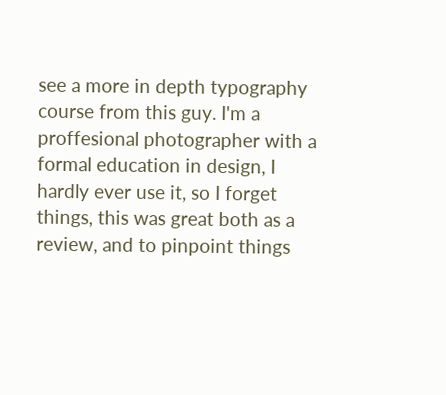see a more in depth typography course from this guy. I'm a proffesional photographer with a formal education in design, I hardly ever use it, so I forget things, this was great both as a review, and to pinpoint things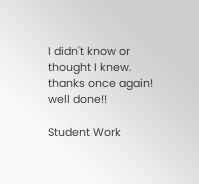I didn't know or thought I knew. thanks once again! well done!!

Student Work